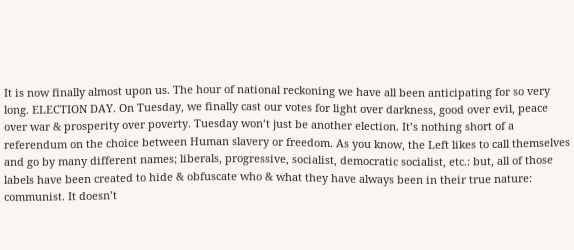It is now finally almost upon us. The hour of national reckoning we have all been anticipating for so very long. ELECTION DAY. On Tuesday, we finally cast our votes for light over darkness, good over evil, peace over war & prosperity over poverty. Tuesday won’t just be another election. It’s nothing short of a referendum on the choice between Human slavery or freedom. As you know, the Left likes to call themselves and go by many different names; liberals, progressive, socialist, democratic socialist, etc.: but, all of those labels have been created to hide & obfuscate who & what they have always been in their true nature: communist. It doesn’t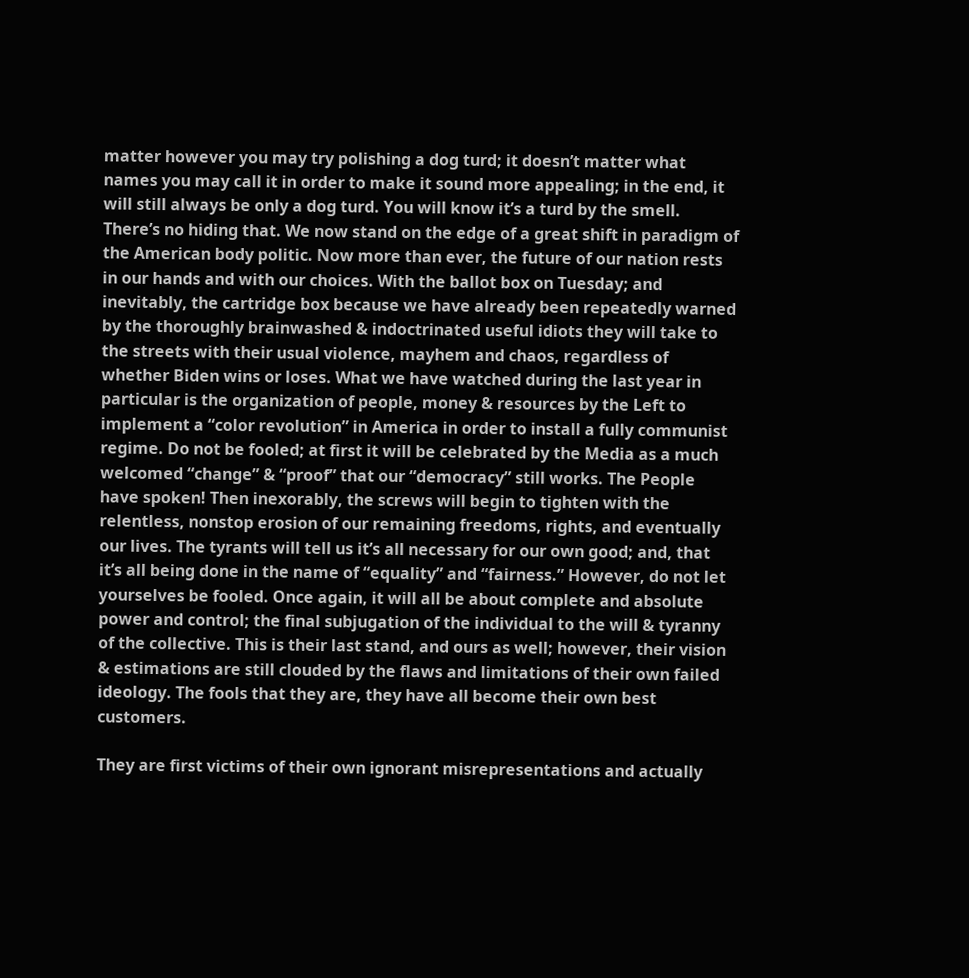matter however you may try polishing a dog turd; it doesn’t matter what names you may call it in order to make it sound more appealing; in the end, it will still always be only a dog turd. You will know it’s a turd by the smell. There’s no hiding that. We now stand on the edge of a great shift in paradigm of the American body politic. Now more than ever, the future of our nation rests in our hands and with our choices. With the ballot box on Tuesday; and inevitably, the cartridge box because we have already been repeatedly warned by the thoroughly brainwashed & indoctrinated useful idiots they will take to the streets with their usual violence, mayhem and chaos, regardless of whether Biden wins or loses. What we have watched during the last year in particular is the organization of people, money & resources by the Left to implement a “color revolution” in America in order to install a fully communist regime. Do not be fooled; at first it will be celebrated by the Media as a much welcomed “change” & “proof” that our “democracy” still works. The People have spoken! Then inexorably, the screws will begin to tighten with the relentless, nonstop erosion of our remaining freedoms, rights, and eventually our lives. The tyrants will tell us it’s all necessary for our own good; and, that it’s all being done in the name of “equality” and “fairness.” However, do not let yourselves be fooled. Once again, it will all be about complete and absolute power and control; the final subjugation of the individual to the will & tyranny of the collective. This is their last stand, and ours as well; however, their vision & estimations are still clouded by the flaws and limitations of their own failed ideology. The fools that they are, they have all become their own best customers.

They are first victims of their own ignorant misrepresentations and actually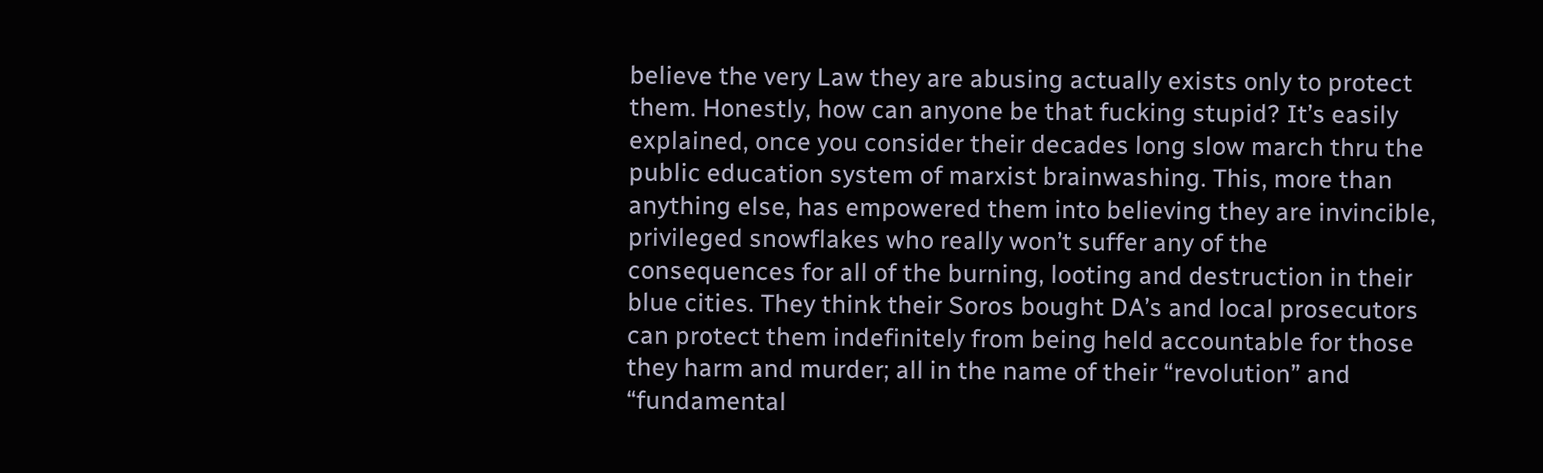believe the very Law they are abusing actually exists only to protect them. Honestly, how can anyone be that fucking stupid? It’s easily explained, once you consider their decades long slow march thru the public education system of marxist brainwashing. This, more than anything else, has empowered them into believing they are invincible, privileged snowflakes who really won’t suffer any of the consequences for all of the burning, looting and destruction in their blue cities. They think their Soros bought DA’s and local prosecutors can protect them indefinitely from being held accountable for those they harm and murder; all in the name of their “revolution” and “fundamental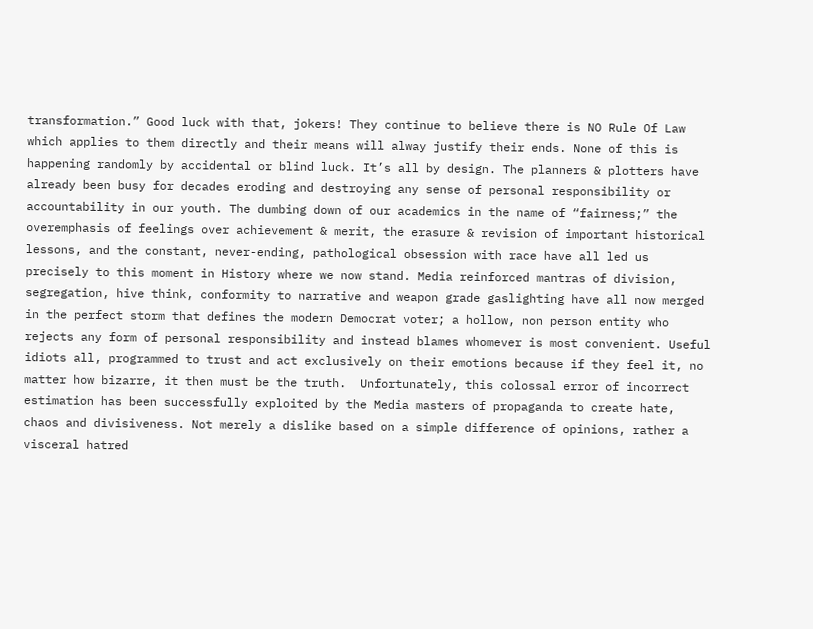transformation.” Good luck with that, jokers! They continue to believe there is NO Rule Of Law which applies to them directly and their means will alway justify their ends. None of this is happening randomly by accidental or blind luck. It’s all by design. The planners & plotters have already been busy for decades eroding and destroying any sense of personal responsibility or accountability in our youth. The dumbing down of our academics in the name of “fairness;” the overemphasis of feelings over achievement & merit, the erasure & revision of important historical lessons, and the constant, never-ending, pathological obsession with race have all led us precisely to this moment in History where we now stand. Media reinforced mantras of division, segregation, hive think, conformity to narrative and weapon grade gaslighting have all now merged in the perfect storm that defines the modern Democrat voter; a hollow, non person entity who rejects any form of personal responsibility and instead blames whomever is most convenient. Useful idiots all, programmed to trust and act exclusively on their emotions because if they feel it, no matter how bizarre, it then must be the truth.  Unfortunately, this colossal error of incorrect estimation has been successfully exploited by the Media masters of propaganda to create hate, chaos and divisiveness. Not merely a dislike based on a simple difference of opinions, rather a visceral hatred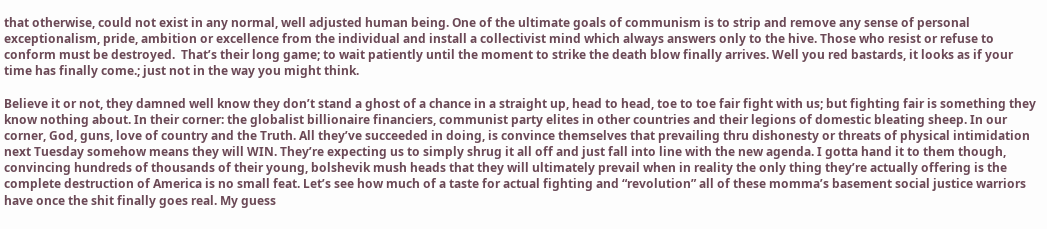that otherwise, could not exist in any normal, well adjusted human being. One of the ultimate goals of communism is to strip and remove any sense of personal exceptionalism, pride, ambition or excellence from the individual and install a collectivist mind which always answers only to the hive. Those who resist or refuse to conform must be destroyed.  That’s their long game; to wait patiently until the moment to strike the death blow finally arrives. Well you red bastards, it looks as if your time has finally come.; just not in the way you might think.

Believe it or not, they damned well know they don’t stand a ghost of a chance in a straight up, head to head, toe to toe fair fight with us; but fighting fair is something they know nothing about. In their corner: the globalist billionaire financiers, communist party elites in other countries and their legions of domestic bleating sheep. In our corner, God, guns, love of country and the Truth. All they’ve succeeded in doing, is convince themselves that prevailing thru dishonesty or threats of physical intimidation next Tuesday somehow means they will WIN. They’re expecting us to simply shrug it all off and just fall into line with the new agenda. I gotta hand it to them though, convincing hundreds of thousands of their young, bolshevik mush heads that they will ultimately prevail when in reality the only thing they’re actually offering is the complete destruction of America is no small feat. Let’s see how much of a taste for actual fighting and “revolution” all of these momma’s basement social justice warriors have once the shit finally goes real. My guess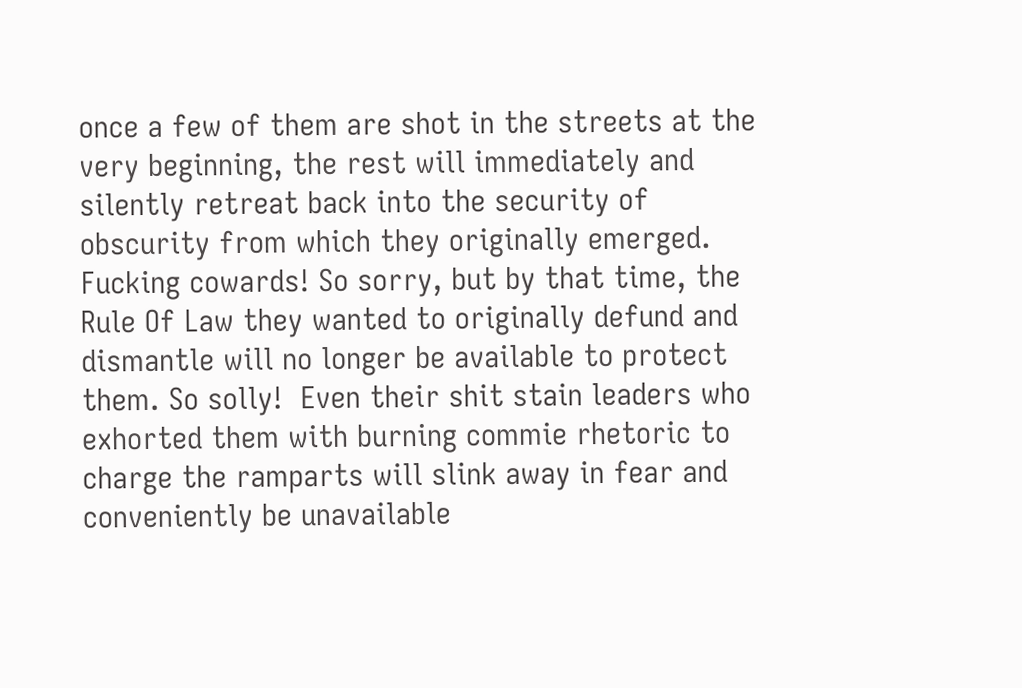once a few of them are shot in the streets at the very beginning, the rest will immediately and silently retreat back into the security of obscurity from which they originally emerged. Fucking cowards! So sorry, but by that time, the Rule Of Law they wanted to originally defund and dismantle will no longer be available to protect them. So solly!  Even their shit stain leaders who exhorted them with burning commie rhetoric to charge the ramparts will slink away in fear and conveniently be unavailable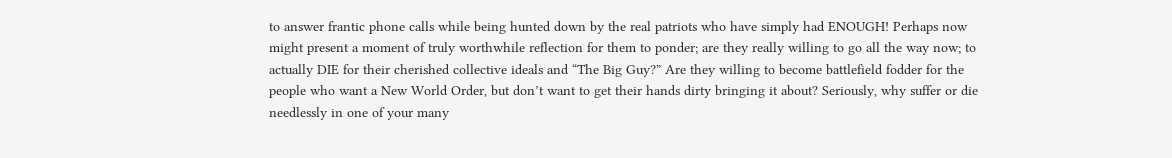to answer frantic phone calls while being hunted down by the real patriots who have simply had ENOUGH! Perhaps now might present a moment of truly worthwhile reflection for them to ponder; are they really willing to go all the way now; to actually DIE for their cherished collective ideals and “The Big Guy?” Are they willing to become battlefield fodder for the people who want a New World Order, but don’t want to get their hands dirty bringing it about? Seriously, why suffer or die needlessly in one of your many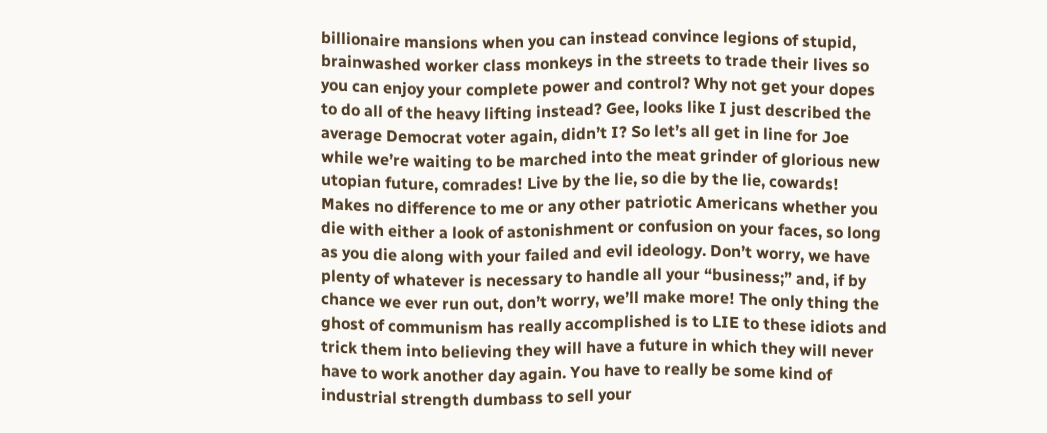billionaire mansions when you can instead convince legions of stupid, brainwashed worker class monkeys in the streets to trade their lives so you can enjoy your complete power and control? Why not get your dopes to do all of the heavy lifting instead? Gee, looks like I just described the average Democrat voter again, didn’t I? So let’s all get in line for Joe while we’re waiting to be marched into the meat grinder of glorious new utopian future, comrades! Live by the lie, so die by the lie, cowards! Makes no difference to me or any other patriotic Americans whether you die with either a look of astonishment or confusion on your faces, so long as you die along with your failed and evil ideology. Don’t worry, we have plenty of whatever is necessary to handle all your “business;” and, if by chance we ever run out, don’t worry, we’ll make more! The only thing the ghost of communism has really accomplished is to LIE to these idiots and trick them into believing they will have a future in which they will never have to work another day again. You have to really be some kind of industrial strength dumbass to sell your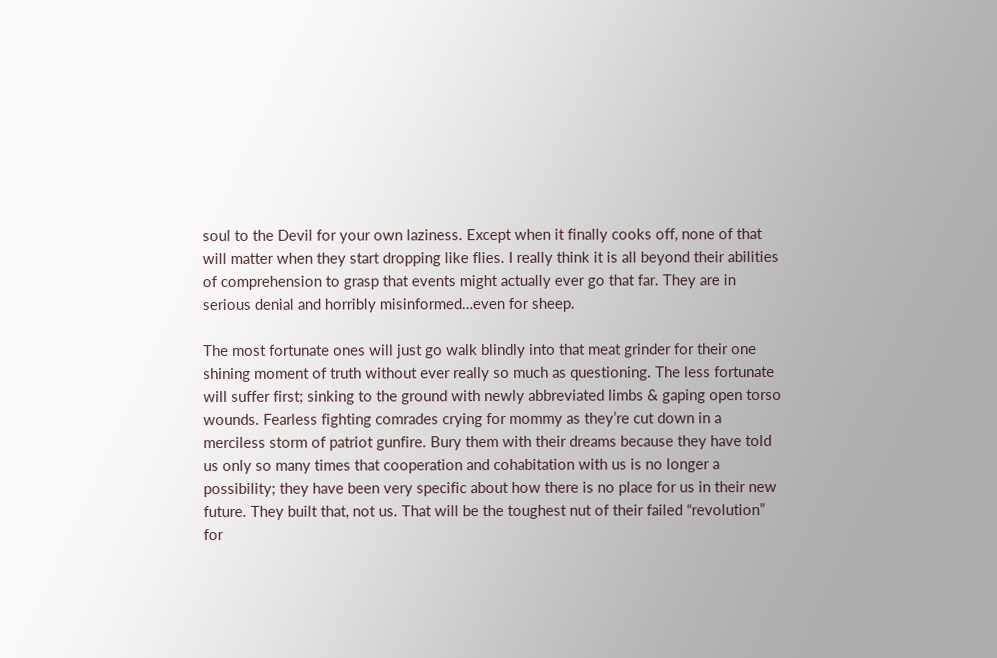soul to the Devil for your own laziness. Except when it finally cooks off, none of that will matter when they start dropping like flies. I really think it is all beyond their abilities of comprehension to grasp that events might actually ever go that far. They are in serious denial and horribly misinformed…even for sheep.

The most fortunate ones will just go walk blindly into that meat grinder for their one shining moment of truth without ever really so much as questioning. The less fortunate will suffer first; sinking to the ground with newly abbreviated limbs & gaping open torso wounds. Fearless fighting comrades crying for mommy as they’re cut down in a merciless storm of patriot gunfire. Bury them with their dreams because they have told us only so many times that cooperation and cohabitation with us is no longer a possibility; they have been very specific about how there is no place for us in their new future. They built that, not us. That will be the toughest nut of their failed “revolution” for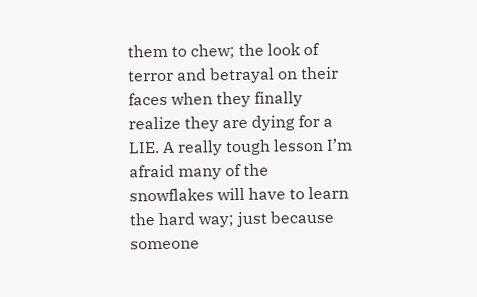them to chew; the look of terror and betrayal on their faces when they finally realize they are dying for a LIE. A really tough lesson I’m afraid many of the snowflakes will have to learn the hard way; just because someone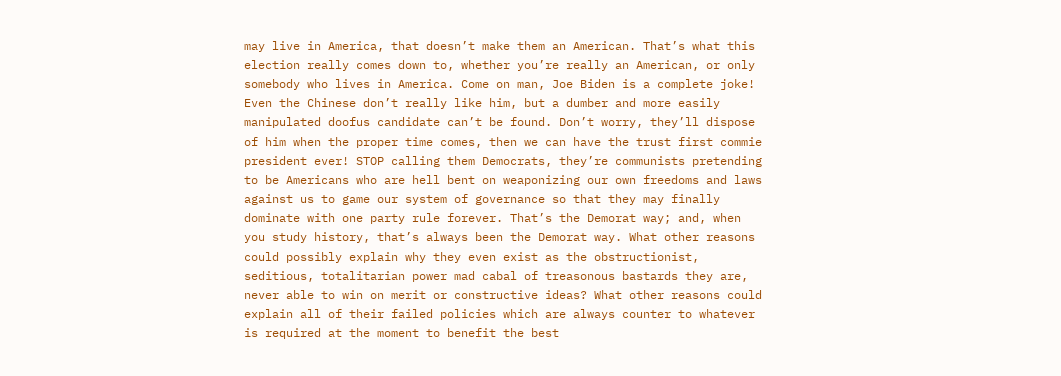may live in America, that doesn’t make them an American. That’s what this election really comes down to, whether you’re really an American, or only somebody who lives in America. Come on man, Joe Biden is a complete joke! Even the Chinese don’t really like him, but a dumber and more easily manipulated doofus candidate can’t be found. Don’t worry, they’ll dispose of him when the proper time comes, then we can have the trust first commie president ever! STOP calling them Democrats, they’re communists pretending to be Americans who are hell bent on weaponizing our own freedoms and laws against us to game our system of governance so that they may finally dominate with one party rule forever. That’s the Demorat way; and, when you study history, that’s always been the Demorat way. What other reasons could possibly explain why they even exist as the obstructionist, seditious, totalitarian power mad cabal of treasonous bastards they are, never able to win on merit or constructive ideas? What other reasons could explain all of their failed policies which are always counter to whatever is required at the moment to benefit the best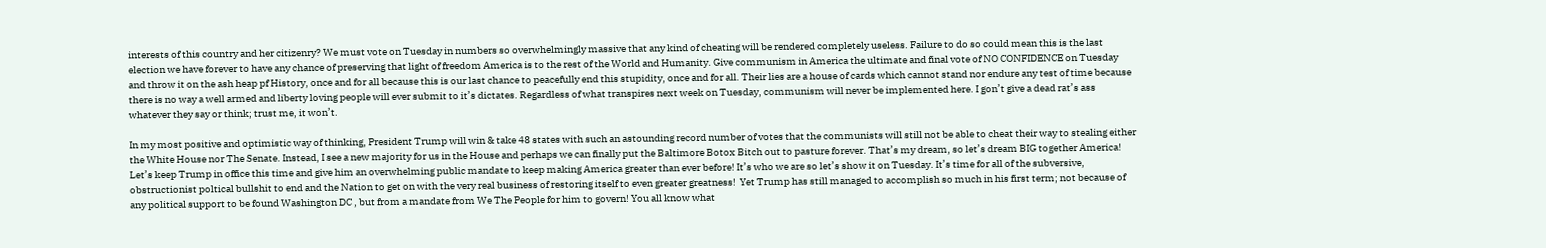interests of this country and her citizenry? We must vote on Tuesday in numbers so overwhelmingly massive that any kind of cheating will be rendered completely useless. Failure to do so could mean this is the last election we have forever to have any chance of preserving that light of freedom America is to the rest of the World and Humanity. Give communism in America the ultimate and final vote of NO CONFIDENCE on Tuesday and throw it on the ash heap pf History, once and for all because this is our last chance to peacefully end this stupidity, once and for all. Their lies are a house of cards which cannot stand nor endure any test of time because there is no way a well armed and liberty loving people will ever submit to it’s dictates. Regardless of what transpires next week on Tuesday, communism will never be implemented here. I gon’t give a dead rat’s ass whatever they say or think; trust me, it won’t.

In my most positive and optimistic way of thinking, President Trump will win & take 48 states with such an astounding record number of votes that the communists will still not be able to cheat their way to stealing either the White House nor The Senate. Instead, I see a new majority for us in the House and perhaps we can finally put the Baltimore Botox Bitch out to pasture forever. That’s my dream, so let’s dream BIG together America! Let’s keep Trump in office this time and give him an overwhelming public mandate to keep making America greater than ever before! It’s who we are so let’s show it on Tuesday. It’s time for all of the subversive, obstructionist poltical bullshit to end and the Nation to get on with the very real business of restoring itself to even greater greatness!  Yet Trump has still managed to accomplish so much in his first term; not because of any political support to be found Washington DC , but from a mandate from We The People for him to govern! You all know what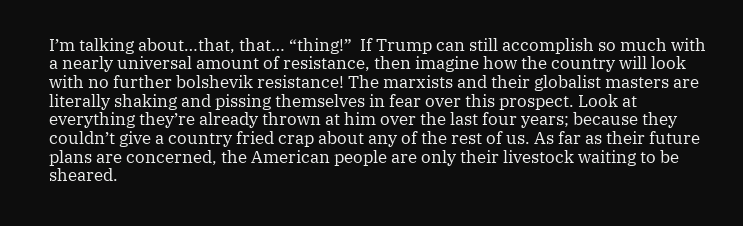I’m talking about…that, that… “thing!”  If Trump can still accomplish so much with a nearly universal amount of resistance, then imagine how the country will look with no further bolshevik resistance! The marxists and their globalist masters are literally shaking and pissing themselves in fear over this prospect. Look at everything they’re already thrown at him over the last four years; because they couldn’t give a country fried crap about any of the rest of us. As far as their future plans are concerned, the American people are only their livestock waiting to be sheared.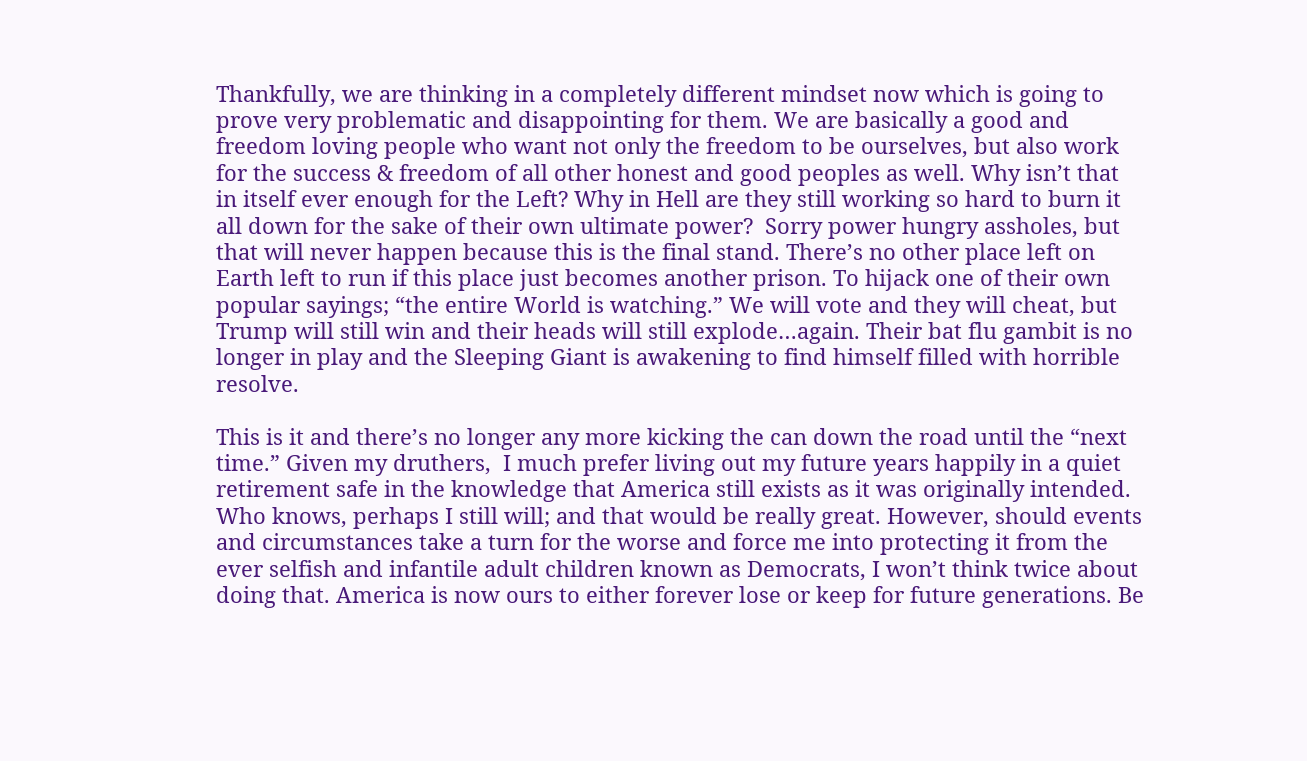Thankfully, we are thinking in a completely different mindset now which is going to prove very problematic and disappointing for them. We are basically a good and freedom loving people who want not only the freedom to be ourselves, but also work for the success & freedom of all other honest and good peoples as well. Why isn’t that in itself ever enough for the Left? Why in Hell are they still working so hard to burn it all down for the sake of their own ultimate power?  Sorry power hungry assholes, but that will never happen because this is the final stand. There’s no other place left on Earth left to run if this place just becomes another prison. To hijack one of their own popular sayings; “the entire World is watching.” We will vote and they will cheat, but Trump will still win and their heads will still explode…again. Their bat flu gambit is no longer in play and the Sleeping Giant is awakening to find himself filled with horrible resolve.

This is it and there’s no longer any more kicking the can down the road until the “next time.” Given my druthers,  I much prefer living out my future years happily in a quiet retirement safe in the knowledge that America still exists as it was originally intended.  Who knows, perhaps I still will; and that would be really great. However, should events and circumstances take a turn for the worse and force me into protecting it from the ever selfish and infantile adult children known as Democrats, I won’t think twice about doing that. America is now ours to either forever lose or keep for future generations. Be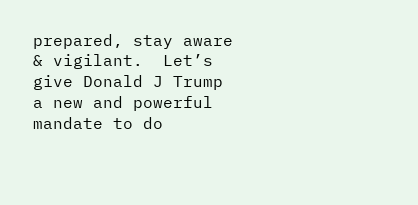prepared, stay aware & vigilant.  Let’s give Donald J Trump a new and powerful mandate to do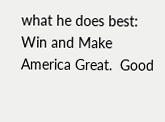what he does best: Win and Make America Great.  Good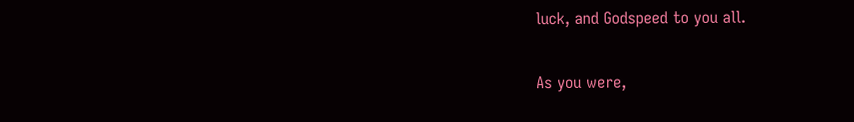luck, and Godspeed to you all.

As you were,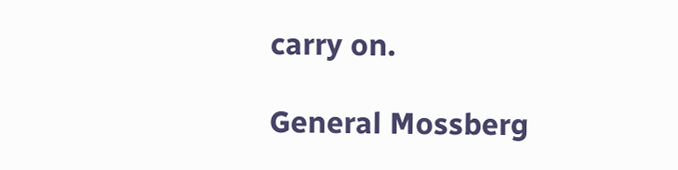carry on.

General Mossberg